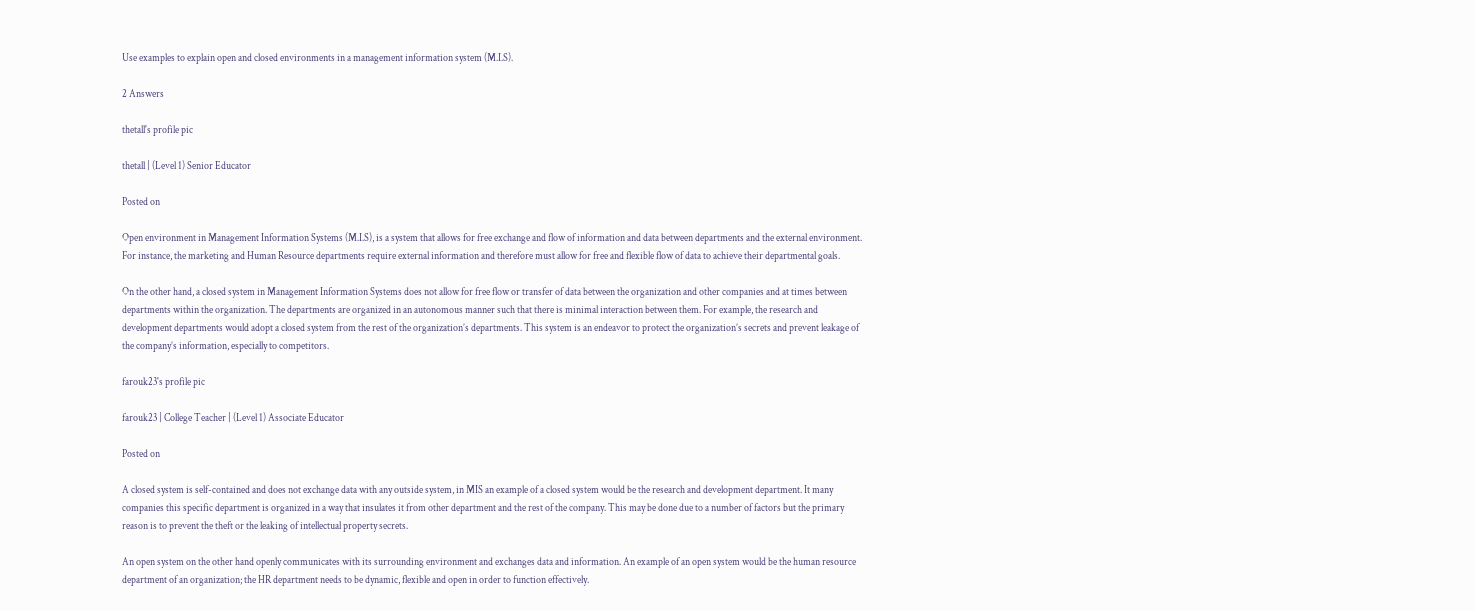Use examples to explain open and closed environments in a management information system (M.I.S).

2 Answers

thetall's profile pic

thetall | (Level 1) Senior Educator

Posted on

Open environment in Management Information Systems (M.I.S), is a system that allows for free exchange and flow of information and data between departments and the external environment. For instance, the marketing and Human Resource departments require external information and therefore must allow for free and flexible flow of data to achieve their departmental goals.

On the other hand, a closed system in Management Information Systems does not allow for free flow or transfer of data between the organization and other companies and at times between departments within the organization. The departments are organized in an autonomous manner such that there is minimal interaction between them. For example, the research and development departments would adopt a closed system from the rest of the organization’s departments. This system is an endeavor to protect the organization’s secrets and prevent leakage of the company’s information, especially to competitors.

farouk23's profile pic

farouk23 | College Teacher | (Level 1) Associate Educator

Posted on

A closed system is self-contained and does not exchange data with any outside system, in MIS an example of a closed system would be the research and development department. It many companies this specific department is organized in a way that insulates it from other department and the rest of the company. This may be done due to a number of factors but the primary reason is to prevent the theft or the leaking of intellectual property secrets.

An open system on the other hand openly communicates with its surrounding environment and exchanges data and information. An example of an open system would be the human resource department of an organization; the HR department needs to be dynamic, flexible and open in order to function effectively.